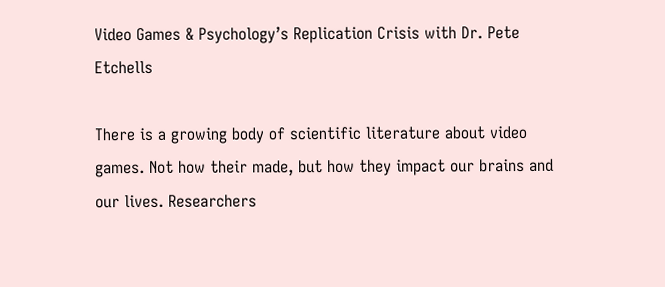Video Games & Psychology’s Replication Crisis with Dr. Pete Etchells

There is a growing body of scientific literature about video games. Not how their made, but how they impact our brains and our lives. Researchers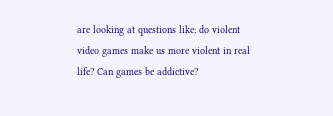are looking at questions like: do violent video games make us more violent in real life? Can games be addictive?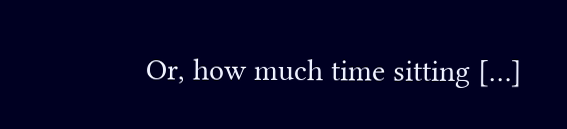Or, how much time sitting […]